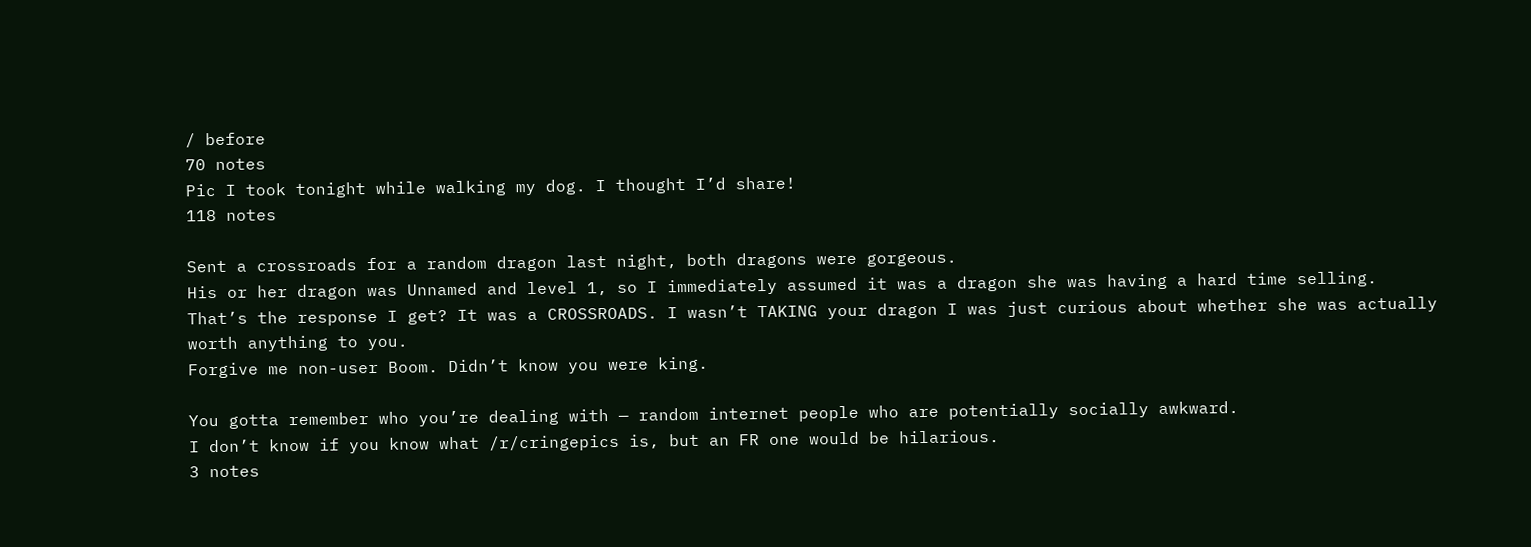/ before
70 notes
Pic I took tonight while walking my dog. I thought I’d share!
118 notes

Sent a crossroads for a random dragon last night, both dragons were gorgeous.
His or her dragon was Unnamed and level 1, so I immediately assumed it was a dragon she was having a hard time selling.
That’s the response I get? It was a CROSSROADS. I wasn’t TAKING your dragon I was just curious about whether she was actually worth anything to you.
Forgive me non-user Boom. Didn’t know you were king.

You gotta remember who you’re dealing with — random internet people who are potentially socially awkward.
I don’t know if you know what /r/cringepics is, but an FR one would be hilarious.
3 notes